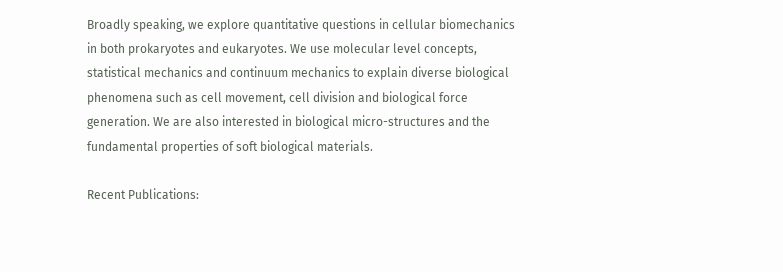Broadly speaking, we explore quantitative questions in cellular biomechanics in both prokaryotes and eukaryotes. We use molecular level concepts, statistical mechanics and continuum mechanics to explain diverse biological phenomena such as cell movement, cell division and biological force generation. We are also interested in biological micro-structures and the fundamental properties of soft biological materials.

Recent Publications: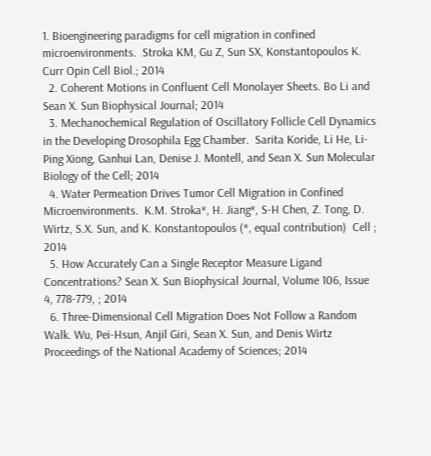1. Bioengineering paradigms for cell migration in confined microenvironments.  Stroka KM, Gu Z, Sun SX, Konstantopoulos K. Curr Opin Cell Biol.; 2014
  2. Coherent Motions in Confluent Cell Monolayer Sheets. Bo Li and Sean X. Sun Biophysical Journal; 2014
  3. Mechanochemical Regulation of Oscillatory Follicle Cell Dynamics in the Developing Drosophila Egg Chamber.  Sarita Koride, Li He, Li-Ping Xiong, Ganhui Lan, Denise J. Montell, and Sean X. Sun Molecular Biology of the Cell; 2014
  4. Water Permeation Drives Tumor Cell Migration in Confined Microenvironments.  K.M. Stroka*, H. Jiang*, S-H Chen, Z. Tong, D. Wirtz, S.X. Sun, and K. Konstantopoulos (*, equal contribution)  Cell ; 2014
  5. How Accurately Can a Single Receptor Measure Ligand Concentrations? Sean X. Sun Biophysical Journal, Volume 106, Issue 4, 778-779, ; 2014
  6. Three-Dimensional Cell Migration Does Not Follow a Random Walk. Wu, Pei-Hsun, Anjil Giri, Sean X. Sun, and Denis Wirtz Proceedings of the National Academy of Sciences; 2014